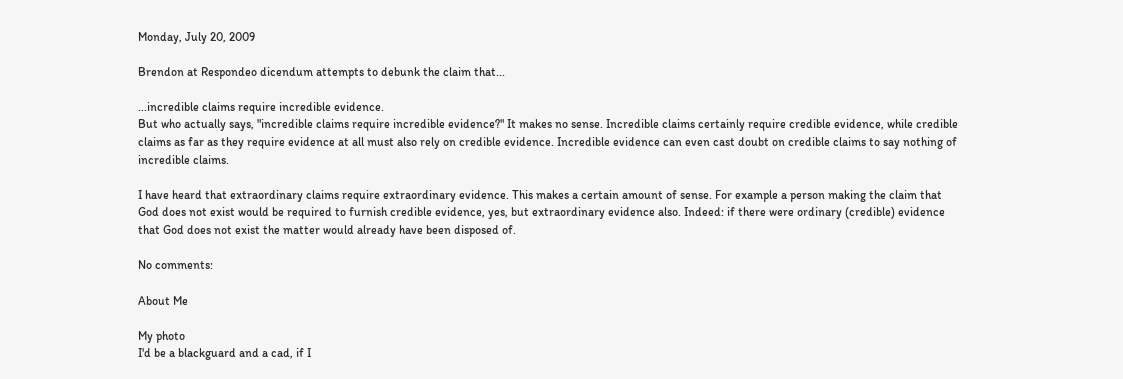Monday, July 20, 2009

Brendon at Respondeo dicendum attempts to debunk the claim that...

...incredible claims require incredible evidence.
But who actually says, "incredible claims require incredible evidence?" It makes no sense. Incredible claims certainly require credible evidence, while credible claims as far as they require evidence at all must also rely on credible evidence. Incredible evidence can even cast doubt on credible claims to say nothing of incredible claims.

I have heard that extraordinary claims require extraordinary evidence. This makes a certain amount of sense. For example a person making the claim that God does not exist would be required to furnish credible evidence, yes, but extraordinary evidence also. Indeed: if there were ordinary (credible) evidence that God does not exist the matter would already have been disposed of.

No comments:

About Me

My photo
I'd be a blackguard and a cad, if I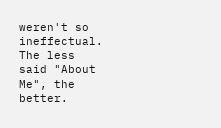weren't so ineffectual. The less said "About Me", the better.